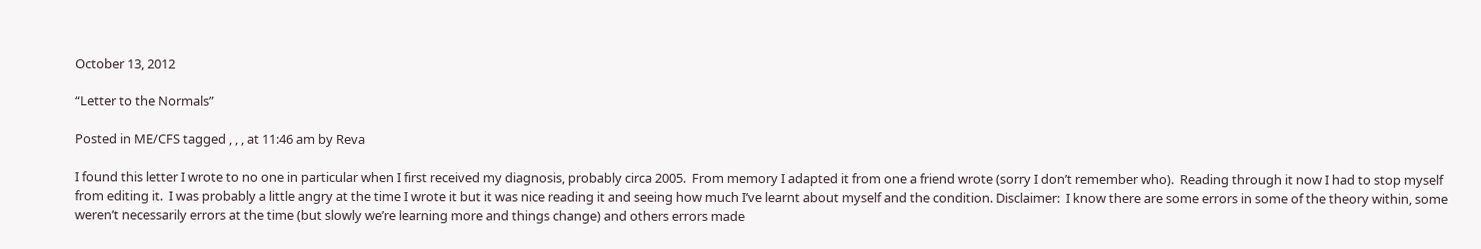October 13, 2012

“Letter to the Normals”

Posted in ME/CFS tagged , , , at 11:46 am by Reva

I found this letter I wrote to no one in particular when I first received my diagnosis, probably circa 2005.  From memory I adapted it from one a friend wrote (sorry I don’t remember who).  Reading through it now I had to stop myself from editing it.  I was probably a little angry at the time I wrote it but it was nice reading it and seeing how much I’ve learnt about myself and the condition. Disclaimer:  I know there are some errors in some of the theory within, some weren’t necessarily errors at the time (but slowly we’re learning more and things change) and others errors made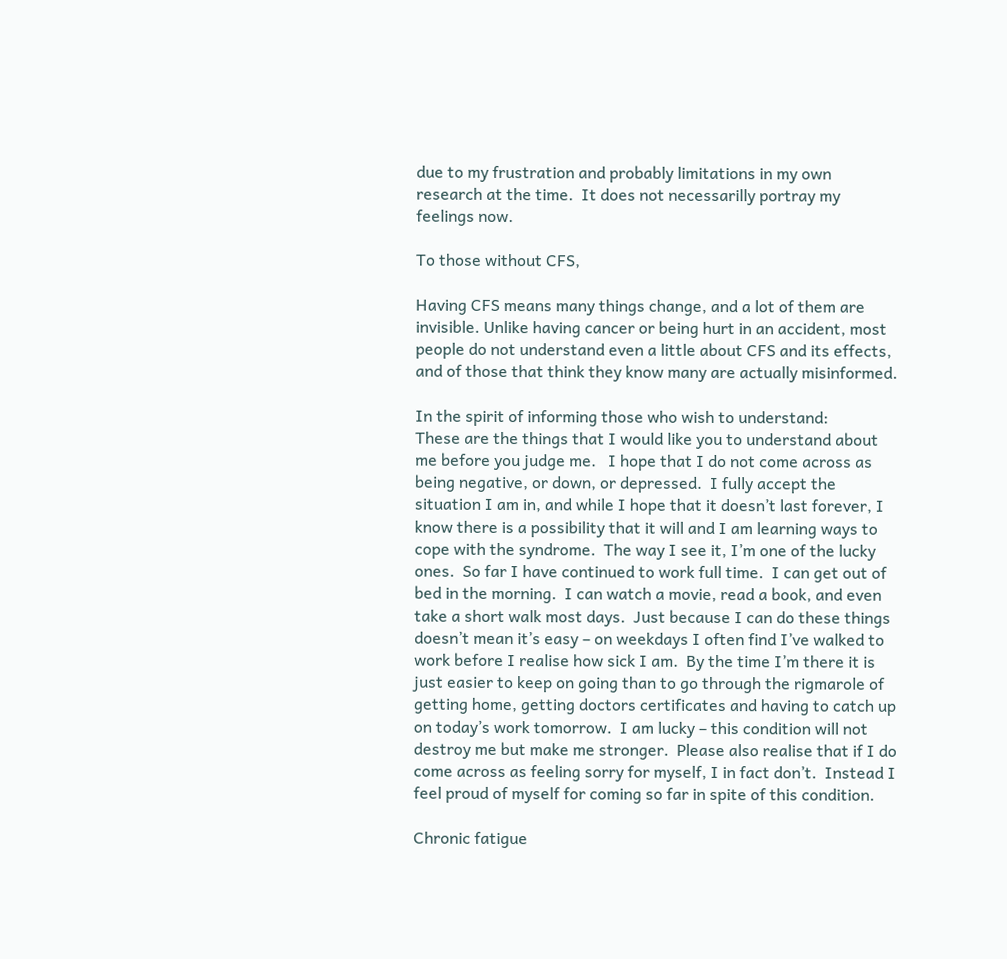due to my frustration and probably limitations in my own research at the time.  It does not necessarilly portray my feelings now.

To those without CFS,

Having CFS means many things change, and a lot of them are invisible. Unlike having cancer or being hurt in an accident, most people do not understand even a little about CFS and its effects, and of those that think they know many are actually misinformed.

In the spirit of informing those who wish to understand:
These are the things that I would like you to understand about me before you judge me.   I hope that I do not come across as being negative, or down, or depressed.  I fully accept the situation I am in, and while I hope that it doesn’t last forever, I know there is a possibility that it will and I am learning ways to cope with the syndrome.  The way I see it, I’m one of the lucky ones.  So far I have continued to work full time.  I can get out of bed in the morning.  I can watch a movie, read a book, and even take a short walk most days.  Just because I can do these things doesn’t mean it’s easy – on weekdays I often find I’ve walked to work before I realise how sick I am.  By the time I’m there it is just easier to keep on going than to go through the rigmarole of getting home, getting doctors certificates and having to catch up on today’s work tomorrow.  I am lucky – this condition will not destroy me but make me stronger.  Please also realise that if I do come across as feeling sorry for myself, I in fact don’t.  Instead I feel proud of myself for coming so far in spite of this condition.

Chronic fatigue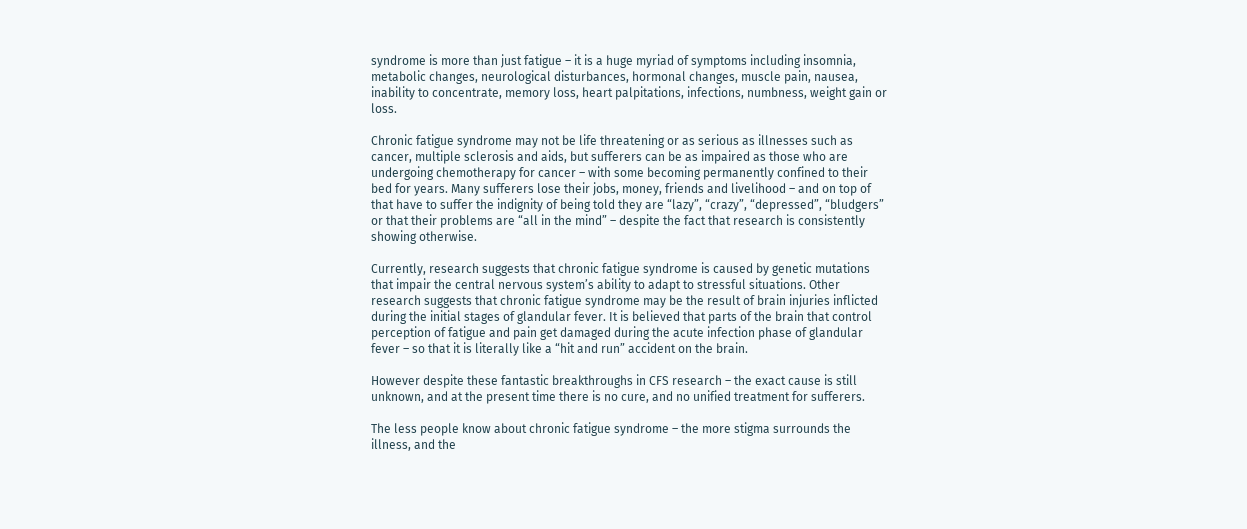syndrome is more than just fatigue – it is a huge myriad of symptoms including insomnia, metabolic changes, neurological disturbances, hormonal changes, muscle pain, nausea, inability to concentrate, memory loss, heart palpitations, infections, numbness, weight gain or loss.

Chronic fatigue syndrome may not be life threatening or as serious as illnesses such as cancer, multiple sclerosis and aids, but sufferers can be as impaired as those who are undergoing chemotherapy for cancer – with some becoming permanently confined to their bed for years. Many sufferers lose their jobs, money, friends and livelihood – and on top of that have to suffer the indignity of being told they are “lazy”, “crazy”, “depressed”, “bludgers” or that their problems are “all in the mind” – despite the fact that research is consistently showing otherwise.

Currently, research suggests that chronic fatigue syndrome is caused by genetic mutations that impair the central nervous system’s ability to adapt to stressful situations. Other research suggests that chronic fatigue syndrome may be the result of brain injuries inflicted during the initial stages of glandular fever. It is believed that parts of the brain that control perception of fatigue and pain get damaged during the acute infection phase of glandular fever – so that it is literally like a “hit and run” accident on the brain.

However despite these fantastic breakthroughs in CFS research – the exact cause is still unknown, and at the present time there is no cure, and no unified treatment for sufferers.

The less people know about chronic fatigue syndrome – the more stigma surrounds the illness, and the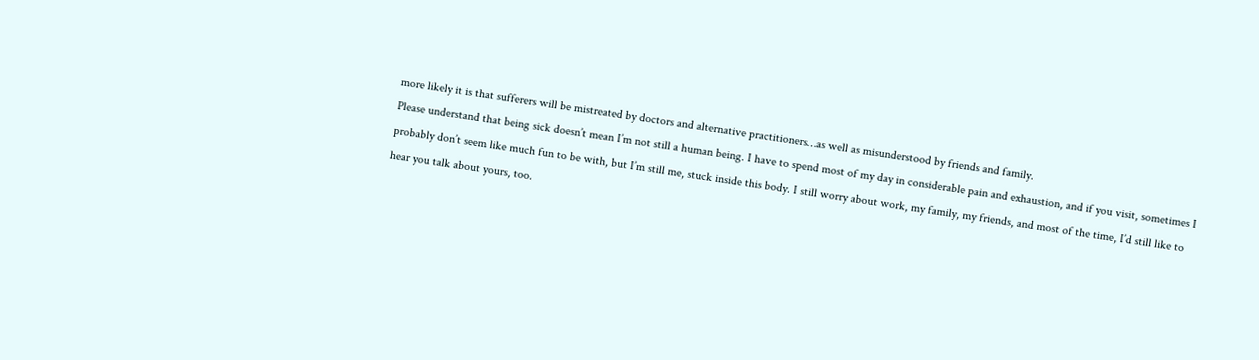more likely it is that sufferers will be mistreated by doctors and alternative practitioners…as well as misunderstood by friends and family.
Please understand that being sick doesn’t mean I’m not still a human being. I have to spend most of my day in considerable pain and exhaustion, and if you visit, sometimes I probably don’t seem like much fun to be with, but I’m still me, stuck inside this body. I still worry about work, my family, my friends, and most of the time, I’d still like to hear you talk about yours, too.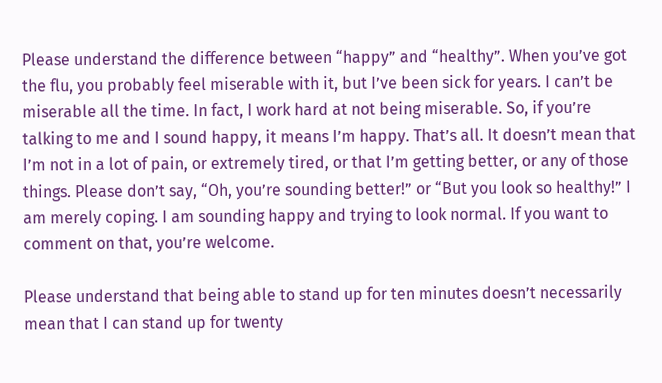Please understand the difference between “happy” and “healthy”. When you’ve got the flu, you probably feel miserable with it, but I’ve been sick for years. I can’t be miserable all the time. In fact, I work hard at not being miserable. So, if you’re talking to me and I sound happy, it means I’m happy. That’s all. It doesn’t mean that I’m not in a lot of pain, or extremely tired, or that I’m getting better, or any of those things. Please don’t say, “Oh, you’re sounding better!” or “But you look so healthy!” I am merely coping. I am sounding happy and trying to look normal. If you want to comment on that, you’re welcome.

Please understand that being able to stand up for ten minutes doesn’t necessarily mean that I can stand up for twenty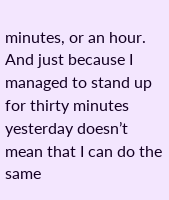minutes, or an hour.
And just because I managed to stand up for thirty minutes yesterday doesn’t mean that I can do the same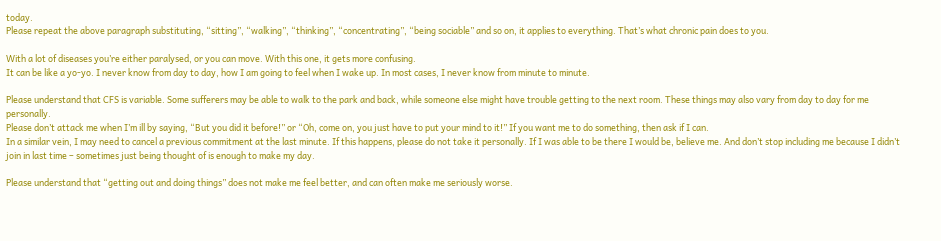today.
Please repeat the above paragraph substituting, “sitting”, “walking”, “thinking”, “concentrating”, “being sociable” and so on, it applies to everything. That’s what chronic pain does to you.

With a lot of diseases you’re either paralysed, or you can move. With this one, it gets more confusing.
It can be like a yo-yo. I never know from day to day, how I am going to feel when I wake up. In most cases, I never know from minute to minute.

Please understand that CFS is variable. Some sufferers may be able to walk to the park and back, while someone else might have trouble getting to the next room. These things may also vary from day to day for me personally.
Please don’t attack me when I’m ill by saying, “But you did it before!” or “Oh, come on, you just have to put your mind to it!” If you want me to do something, then ask if I can.
In a similar vein, I may need to cancel a previous commitment at the last minute. If this happens, please do not take it personally. If I was able to be there I would be, believe me. And don’t stop including me because I didn’t join in last time – sometimes just being thought of is enough to make my day.

Please understand that “getting out and doing things” does not make me feel better, and can often make me seriously worse.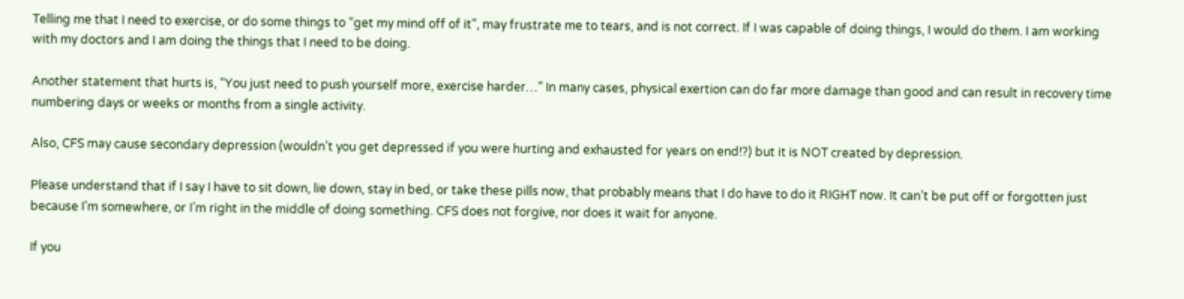Telling me that I need to exercise, or do some things to “get my mind off of it”, may frustrate me to tears, and is not correct. If I was capable of doing things, I would do them. I am working with my doctors and I am doing the things that I need to be doing.

Another statement that hurts is, “You just need to push yourself more, exercise harder…” In many cases, physical exertion can do far more damage than good and can result in recovery time numbering days or weeks or months from a single activity.

Also, CFS may cause secondary depression (wouldn’t you get depressed if you were hurting and exhausted for years on end!?) but it is NOT created by depression.

Please understand that if I say I have to sit down, lie down, stay in bed, or take these pills now, that probably means that I do have to do it RIGHT now. It can’t be put off or forgotten just because I’m somewhere, or I’m right in the middle of doing something. CFS does not forgive, nor does it wait for anyone.

If you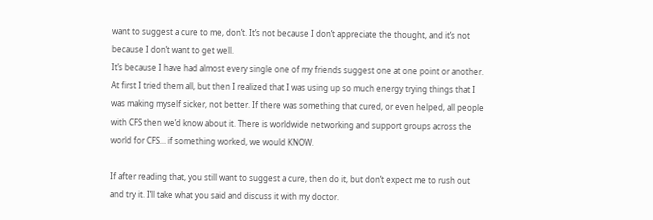want to suggest a cure to me, don’t. It’s not because I don’t appreciate the thought, and it’s not because I don’t want to get well.
It’s because I have had almost every single one of my friends suggest one at one point or another. At first I tried them all, but then I realized that I was using up so much energy trying things that I was making myself sicker, not better. If there was something that cured, or even helped, all people with CFS then we’d know about it. There is worldwide networking and support groups across the world for CFS… if something worked, we would KNOW.

If after reading that, you still want to suggest a cure, then do it, but don’t expect me to rush out and try it. I’ll take what you said and discuss it with my doctor.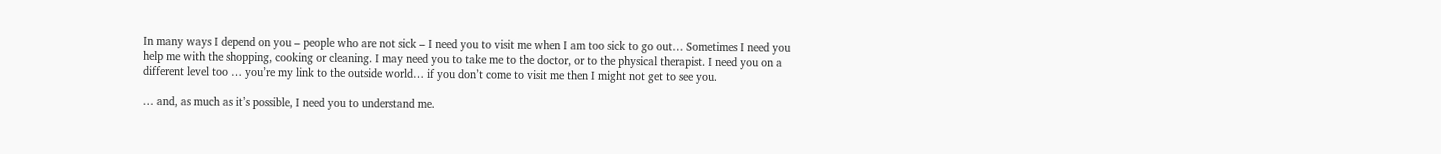In many ways I depend on you – people who are not sick – I need you to visit me when I am too sick to go out… Sometimes I need you help me with the shopping, cooking or cleaning. I may need you to take me to the doctor, or to the physical therapist. I need you on a different level too … you’re my link to the outside world… if you don’t come to visit me then I might not get to see you.

… and, as much as it’s possible, I need you to understand me.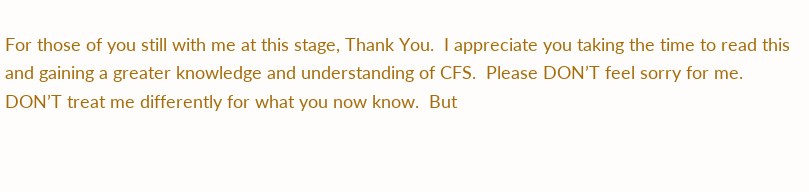For those of you still with me at this stage, Thank You.  I appreciate you taking the time to read this and gaining a greater knowledge and understanding of CFS.  Please DON’T feel sorry for me.  DON’T treat me differently for what you now know.  But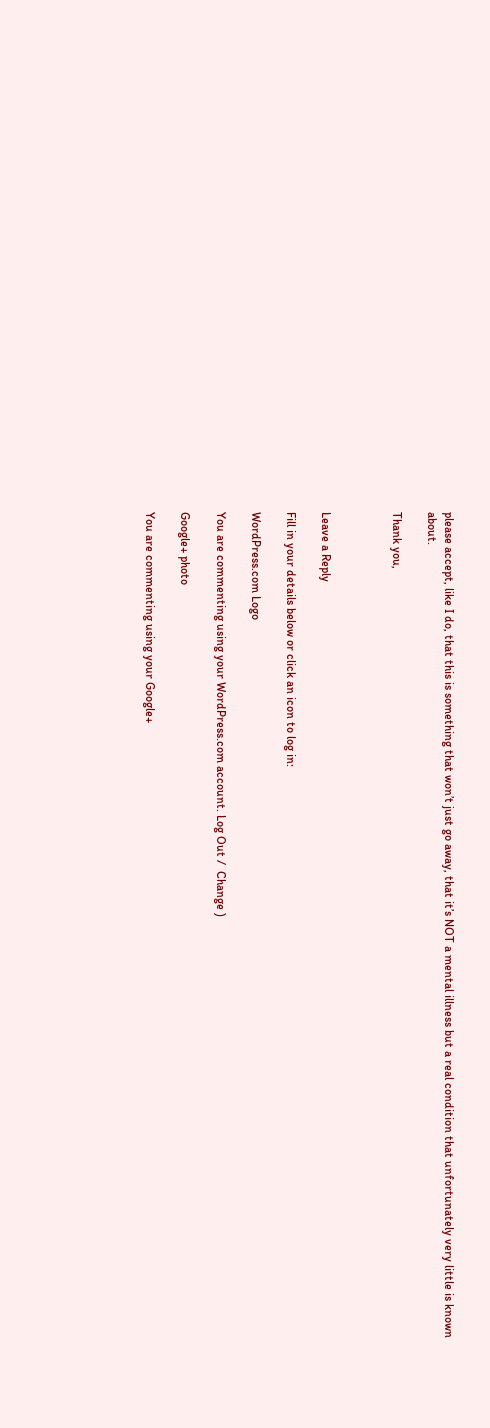please accept, like I do, that this is something that won’t just go away, that it’s NOT a mental illness but a real condition that unfortunately very little is known about.

Thank you,



Leave a Reply

Fill in your details below or click an icon to log in:

WordPress.com Logo

You are commenting using your WordPress.com account. Log Out /  Change )

Google+ photo

You are commenting using your Google+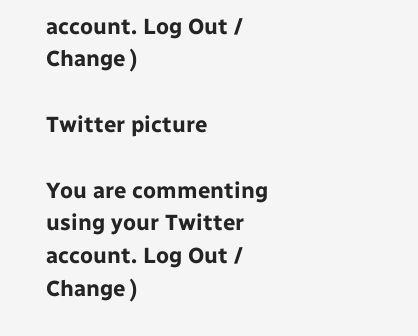account. Log Out /  Change )

Twitter picture

You are commenting using your Twitter account. Log Out /  Change )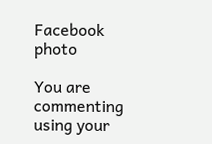Facebook photo

You are commenting using your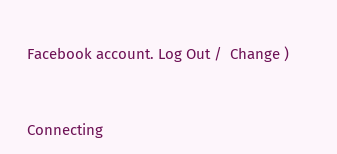Facebook account. Log Out /  Change )


Connecting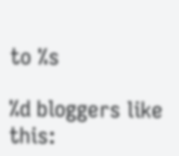to %s

%d bloggers like this: